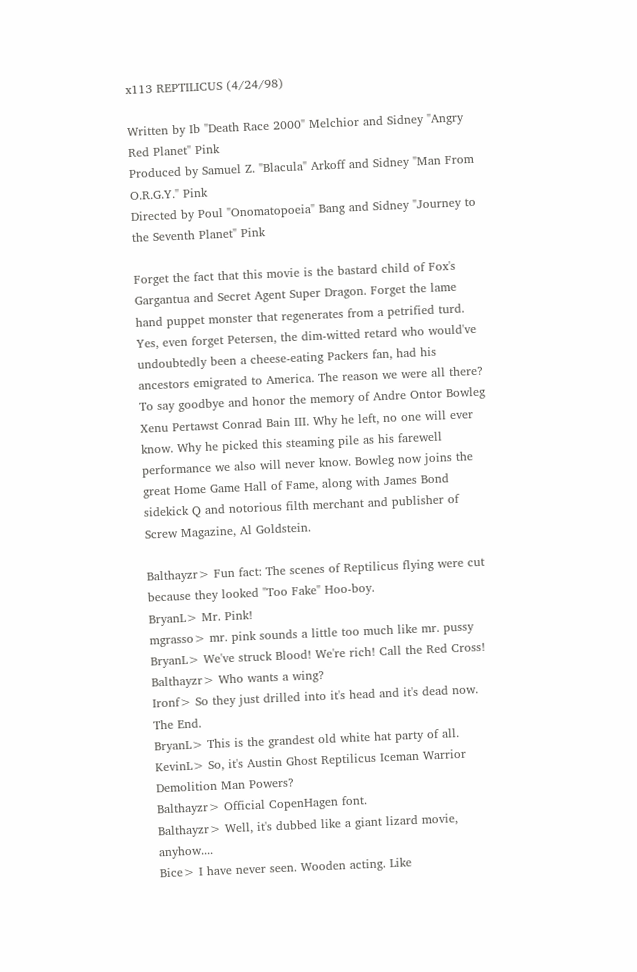x113 REPTILICUS (4/24/98)

Written by Ib "Death Race 2000" Melchior and Sidney "Angry Red Planet" Pink
Produced by Samuel Z. "Blacula" Arkoff and Sidney "Man From O.R.G.Y." Pink
Directed by Poul "Onomatopoeia" Bang and Sidney "Journey to the Seventh Planet" Pink

Forget the fact that this movie is the bastard child of Fox's Gargantua and Secret Agent Super Dragon. Forget the lame hand puppet monster that regenerates from a petrified turd. Yes, even forget Petersen, the dim-witted retard who would've undoubtedly been a cheese-eating Packers fan, had his ancestors emigrated to America. The reason we were all there? To say goodbye and honor the memory of Andre Ontor Bowleg Xenu Pertawst Conrad Bain III. Why he left, no one will ever know. Why he picked this steaming pile as his farewell performance we also will never know. Bowleg now joins the great Home Game Hall of Fame, along with James Bond sidekick Q and notorious filth merchant and publisher of Screw Magazine, Al Goldstein.

Balthayzr> Fun fact: The scenes of Reptilicus flying were cut because they looked "Too Fake" Hoo-boy.
BryanL> Mr. Pink!
mgrasso> mr. pink sounds a little too much like mr. pussy
BryanL> We've struck Blood! We're rich! Call the Red Cross!
Balthayzr> Who wants a wing?
Ironf> So they just drilled into it's head and it's dead now. The End.
BryanL> This is the grandest old white hat party of all.
KevinL> So, it's Austin Ghost Reptilicus Iceman Warrior Demolition Man Powers?
Balthayzr> Official CopenHagen font.
Balthayzr> Well, it's dubbed like a giant lizard movie, anyhow....
Bice> I have never seen. Wooden acting. Like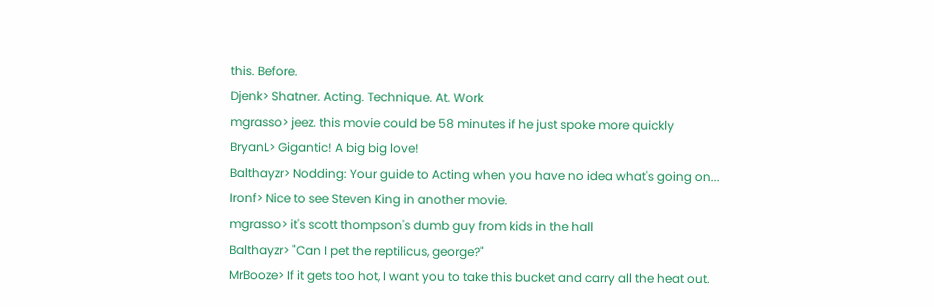this. Before.
Djenk> Shatner. Acting. Technique. At. Work
mgrasso> jeez. this movie could be 58 minutes if he just spoke more quickly
BryanL> Gigantic! A big big love!
Balthayzr> Nodding: Your guide to Acting when you have no idea what's going on...
Ironf> Nice to see Steven King in another movie.
mgrasso> it's scott thompson's dumb guy from kids in the hall
Balthayzr> "Can I pet the reptilicus, george?"
MrBooze> If it gets too hot, I want you to take this bucket and carry all the heat out.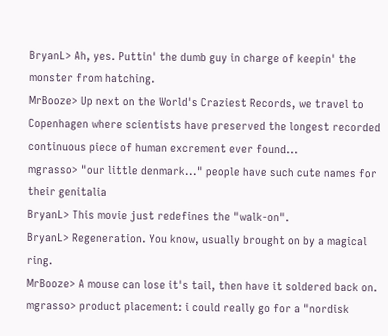BryanL> Ah, yes. Puttin' the dumb guy in charge of keepin' the monster from hatching.
MrBooze> Up next on the World's Craziest Records, we travel to Copenhagen where scientists have preserved the longest recorded continuous piece of human excrement ever found...
mgrasso> "our little denmark..." people have such cute names for their genitalia
BryanL> This movie just redefines the "walk-on".
BryanL> Regeneration. You know, usually brought on by a magical ring.
MrBooze> A mouse can lose it's tail, then have it soldered back on.
mgrasso> product placement: i could really go for a "nordisk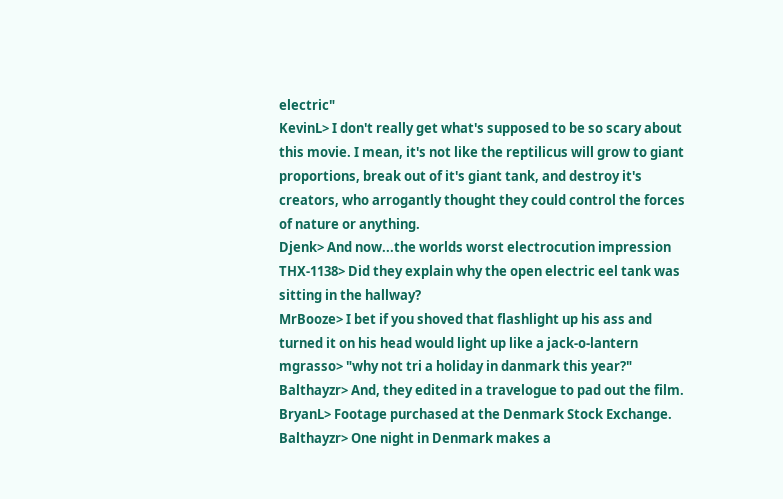electric"
KevinL> I don't really get what's supposed to be so scary about this movie. I mean, it's not like the reptilicus will grow to giant proportions, break out of it's giant tank, and destroy it's creators, who arrogantly thought they could control the forces of nature or anything.
Djenk> And now...the worlds worst electrocution impression
THX-1138> Did they explain why the open electric eel tank was sitting in the hallway?
MrBooze> I bet if you shoved that flashlight up his ass and turned it on his head would light up like a jack-o-lantern
mgrasso> "why not tri a holiday in danmark this year?"
Balthayzr> And, they edited in a travelogue to pad out the film.
BryanL> Footage purchased at the Denmark Stock Exchange.
Balthayzr> One night in Denmark makes a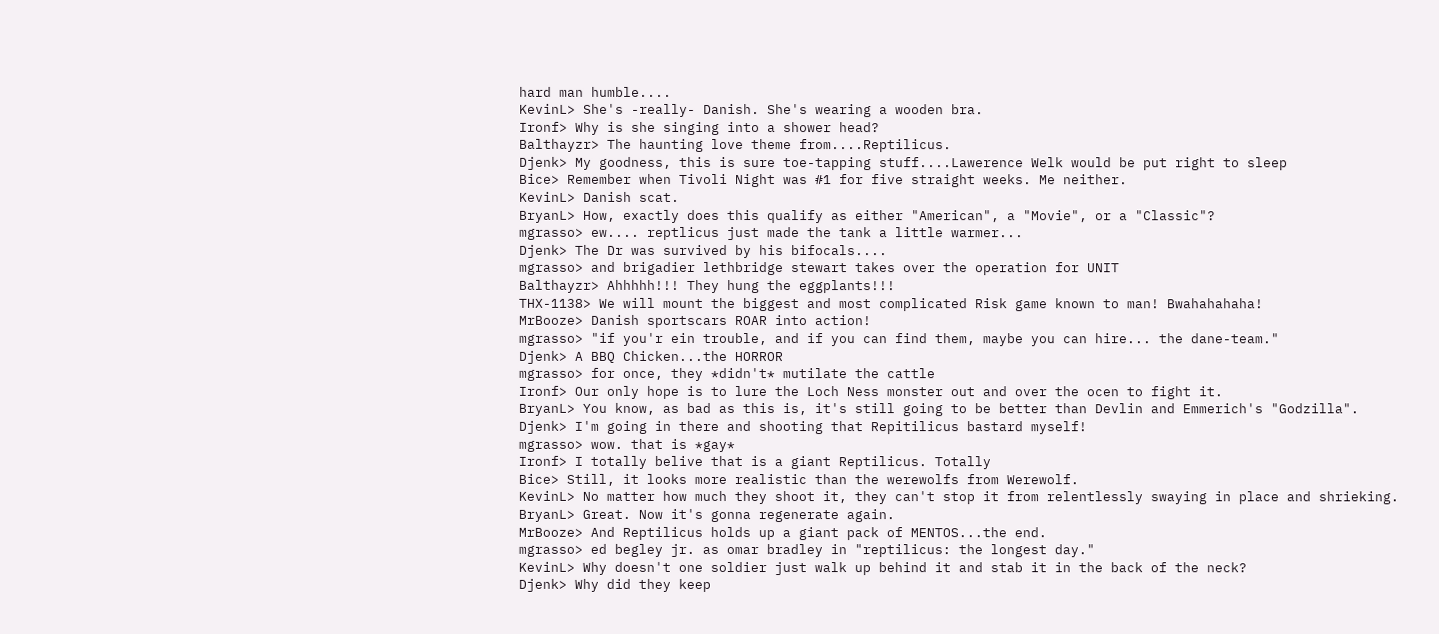hard man humble....
KevinL> She's -really- Danish. She's wearing a wooden bra.
Ironf> Why is she singing into a shower head?
Balthayzr> The haunting love theme from....Reptilicus.
Djenk> My goodness, this is sure toe-tapping stuff....Lawerence Welk would be put right to sleep
Bice> Remember when Tivoli Night was #1 for five straight weeks. Me neither.
KevinL> Danish scat.
BryanL> How, exactly does this qualify as either "American", a "Movie", or a "Classic"?
mgrasso> ew.... reptlicus just made the tank a little warmer...
Djenk> The Dr was survived by his bifocals....
mgrasso> and brigadier lethbridge stewart takes over the operation for UNIT
Balthayzr> Ahhhhh!!! They hung the eggplants!!!
THX-1138> We will mount the biggest and most complicated Risk game known to man! Bwahahahaha!
MrBooze> Danish sportscars ROAR into action!
mgrasso> "if you'r ein trouble, and if you can find them, maybe you can hire... the dane-team."
Djenk> A BBQ Chicken...the HORROR
mgrasso> for once, they *didn't* mutilate the cattle
Ironf> Our only hope is to lure the Loch Ness monster out and over the ocen to fight it.
BryanL> You know, as bad as this is, it's still going to be better than Devlin and Emmerich's "Godzilla".
Djenk> I'm going in there and shooting that Repitilicus bastard myself!
mgrasso> wow. that is *gay*
Ironf> I totally belive that is a giant Reptilicus. Totally
Bice> Still, it looks more realistic than the werewolfs from Werewolf.
KevinL> No matter how much they shoot it, they can't stop it from relentlessly swaying in place and shrieking.
BryanL> Great. Now it's gonna regenerate again.
MrBooze> And Reptilicus holds up a giant pack of MENTOS...the end.
mgrasso> ed begley jr. as omar bradley in "reptilicus: the longest day."
KevinL> Why doesn't one soldier just walk up behind it and stab it in the back of the neck?
Djenk> Why did they keep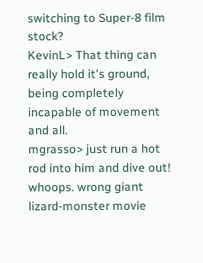switching to Super-8 film stock?
KevinL> That thing can really hold it's ground, being completely incapable of movement and all.
mgrasso> just run a hot rod into him and dive out! whoops. wrong giant lizard-monster movie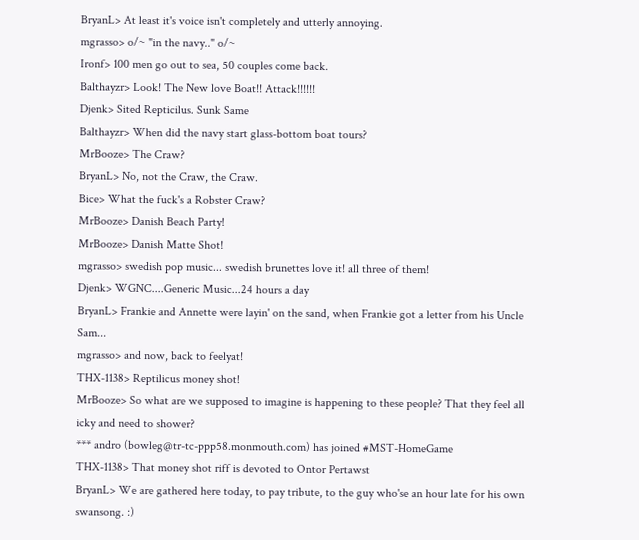BryanL> At least it's voice isn't completely and utterly annoying.
mgrasso> o/~ "in the navy.." o/~
Ironf> 100 men go out to sea, 50 couples come back.
Balthayzr> Look! The New love Boat!! Attack!!!!!!
Djenk> Sited Repticilus. Sunk Same
Balthayzr> When did the navy start glass-bottom boat tours?
MrBooze> The Craw?
BryanL> No, not the Craw, the Craw.
Bice> What the fuck's a Robster Craw?
MrBooze> Danish Beach Party!
MrBooze> Danish Matte Shot!
mgrasso> swedish pop music... swedish brunettes love it! all three of them!
Djenk> WGNC....Generic Music...24 hours a day
BryanL> Frankie and Annette were layin' on the sand, when Frankie got a letter from his Uncle Sam...
mgrasso> and now, back to feelyat!
THX-1138> Reptilicus money shot!
MrBooze> So what are we supposed to imagine is happening to these people? That they feel all icky and need to shower?
*** andro (bowleg@tr-tc-ppp58.monmouth.com) has joined #MST-HomeGame
THX-1138> That money shot riff is devoted to Ontor Pertawst
BryanL> We are gathered here today, to pay tribute, to the guy who'se an hour late for his own swansong. :)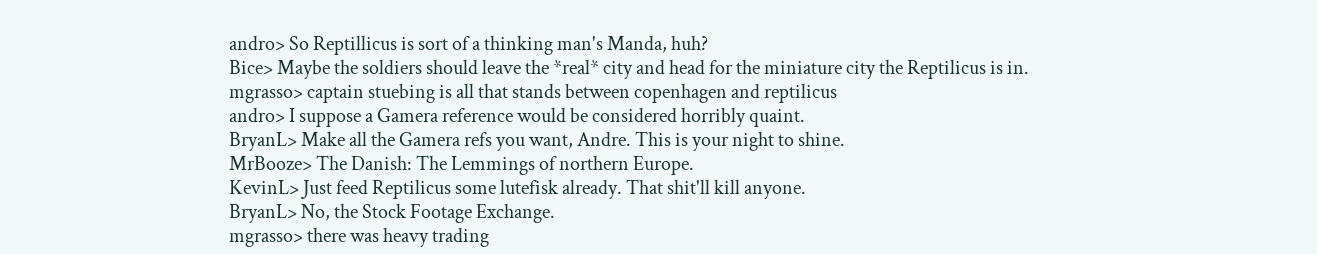andro> So Reptillicus is sort of a thinking man's Manda, huh?
Bice> Maybe the soldiers should leave the *real* city and head for the miniature city the Reptilicus is in.
mgrasso> captain stuebing is all that stands between copenhagen and reptilicus
andro> I suppose a Gamera reference would be considered horribly quaint.
BryanL> Make all the Gamera refs you want, Andre. This is your night to shine.
MrBooze> The Danish: The Lemmings of northern Europe.
KevinL> Just feed Reptilicus some lutefisk already. That shit'll kill anyone.
BryanL> No, the Stock Footage Exchange.
mgrasso> there was heavy trading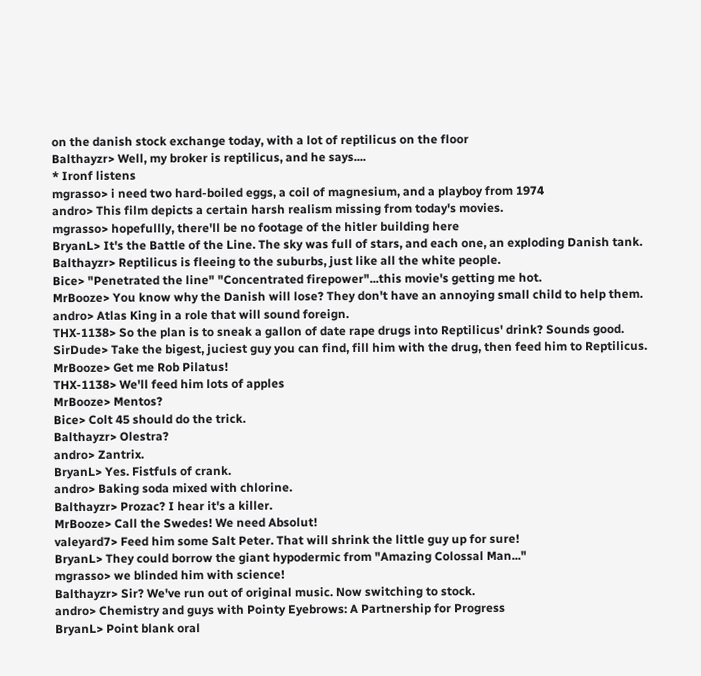on the danish stock exchange today, with a lot of reptilicus on the floor
Balthayzr> Well, my broker is reptilicus, and he says....
* Ironf listens
mgrasso> i need two hard-boiled eggs, a coil of magnesium, and a playboy from 1974
andro> This film depicts a certain harsh realism missing from today's movies.
mgrasso> hopefullly, there'll be no footage of the hitler building here
BryanL> It's the Battle of the Line. The sky was full of stars, and each one, an exploding Danish tank.
Balthayzr> Reptilicus is fleeing to the suburbs, just like all the white people.
Bice> "Penetrated the line" "Concentrated firepower"...this movie's getting me hot.
MrBooze> You know why the Danish will lose? They don't have an annoying small child to help them.
andro> Atlas King in a role that will sound foreign.
THX-1138> So the plan is to sneak a gallon of date rape drugs into Reptilicus' drink? Sounds good.
SirDude> Take the bigest, juciest guy you can find, fill him with the drug, then feed him to Reptilicus.
MrBooze> Get me Rob Pilatus!
THX-1138> We'll feed him lots of apples
MrBooze> Mentos?
Bice> Colt 45 should do the trick.
Balthayzr> Olestra?
andro> Zantrix.
BryanL> Yes. Fistfuls of crank.
andro> Baking soda mixed with chlorine.
Balthayzr> Prozac? I hear it's a killer.
MrBooze> Call the Swedes! We need Absolut!
valeyard7> Feed him some Salt Peter. That will shrink the little guy up for sure!
BryanL> They could borrow the giant hypodermic from "Amazing Colossal Man..."
mgrasso> we blinded him with science!
Balthayzr> Sir? We've run out of original music. Now switching to stock.
andro> Chemistry and guys with Pointy Eyebrows: A Partnership for Progress
BryanL> Point blank oral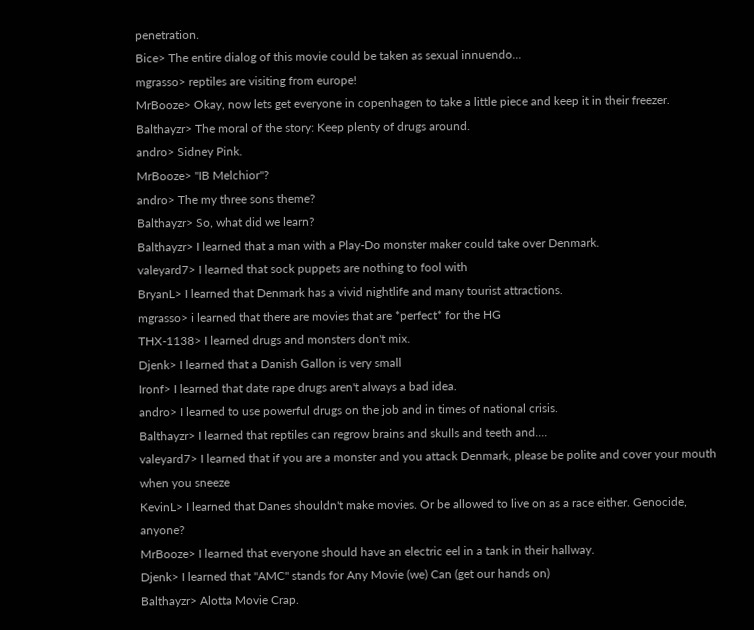penetration.
Bice> The entire dialog of this movie could be taken as sexual innuendo...
mgrasso> reptiles are visiting from europe!
MrBooze> Okay, now lets get everyone in copenhagen to take a little piece and keep it in their freezer.
Balthayzr> The moral of the story: Keep plenty of drugs around.
andro> Sidney Pink.
MrBooze> "IB Melchior"?
andro> The my three sons theme?
Balthayzr> So, what did we learn?
Balthayzr> I learned that a man with a Play-Do monster maker could take over Denmark.
valeyard7> I learned that sock puppets are nothing to fool with
BryanL> I learned that Denmark has a vivid nightlife and many tourist attractions.
mgrasso> i learned that there are movies that are *perfect* for the HG
THX-1138> I learned drugs and monsters don't mix.
Djenk> I learned that a Danish Gallon is very small
Ironf> I learned that date rape drugs aren't always a bad idea.
andro> I learned to use powerful drugs on the job and in times of national crisis.
Balthayzr> I learned that reptiles can regrow brains and skulls and teeth and....
valeyard7> I learned that if you are a monster and you attack Denmark, please be polite and cover your mouth when you sneeze
KevinL> I learned that Danes shouldn't make movies. Or be allowed to live on as a race either. Genocide, anyone?
MrBooze> I learned that everyone should have an electric eel in a tank in their hallway.
Djenk> I learned that "AMC" stands for Any Movie (we) Can (get our hands on)
Balthayzr> Alotta Movie Crap.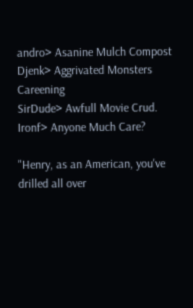andro> Asanine Mulch Compost
Djenk> Aggrivated Monsters Careening
SirDude> Awfull Movie Crud.
Ironf> Anyone Much Care?

"Henry, as an American, you've drilled all over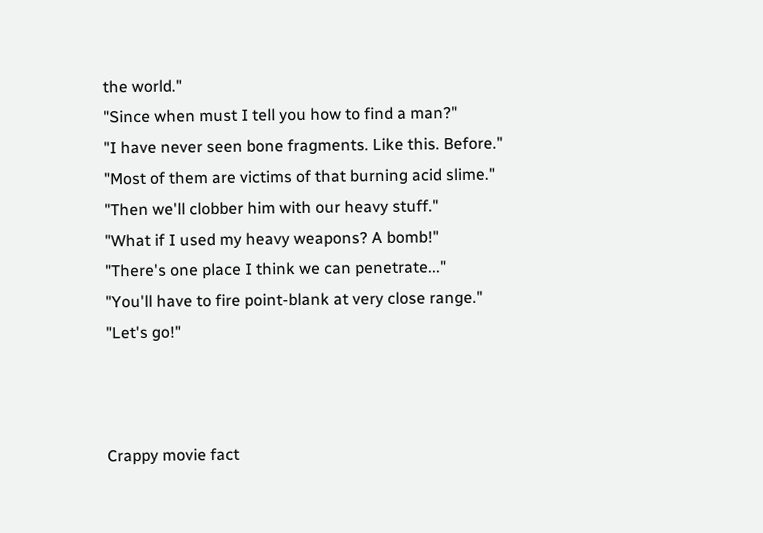the world."
"Since when must I tell you how to find a man?"
"I have never seen bone fragments. Like this. Before."
"Most of them are victims of that burning acid slime."
"Then we'll clobber him with our heavy stuff."
"What if I used my heavy weapons? A bomb!"
"There's one place I think we can penetrate..."
"You'll have to fire point-blank at very close range."
"Let's go!"



Crappy movie fact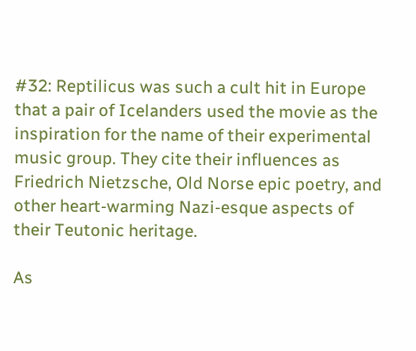#32: Reptilicus was such a cult hit in Europe that a pair of Icelanders used the movie as the inspiration for the name of their experimental music group. They cite their influences as Friedrich Nietzsche, Old Norse epic poetry, and other heart-warming Nazi-esque aspects of their Teutonic heritage.

As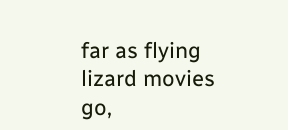far as flying lizard movies go,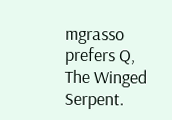mgrasso prefers Q, The Winged Serpent.